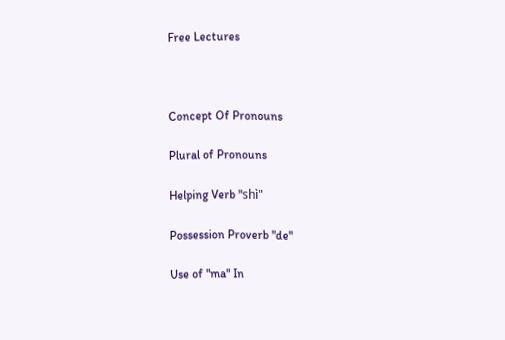Free Lectures



Concept Of Pronouns

Plural of Pronouns

Helping Verb "shì"

Possession Proverb "de"

Use of "ma" In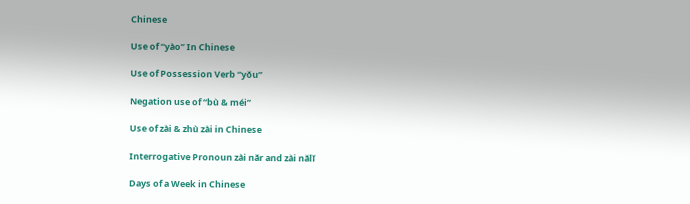Chinese

Use of “yào” In Chinese

Use of Possession Verb “yǒu”

Negation use of “bù & méi”

Use of zài & zhù zài in Chinese

Interrogative Pronoun zài nǎr and zài nǎlǐ

Days of a Week in Chinese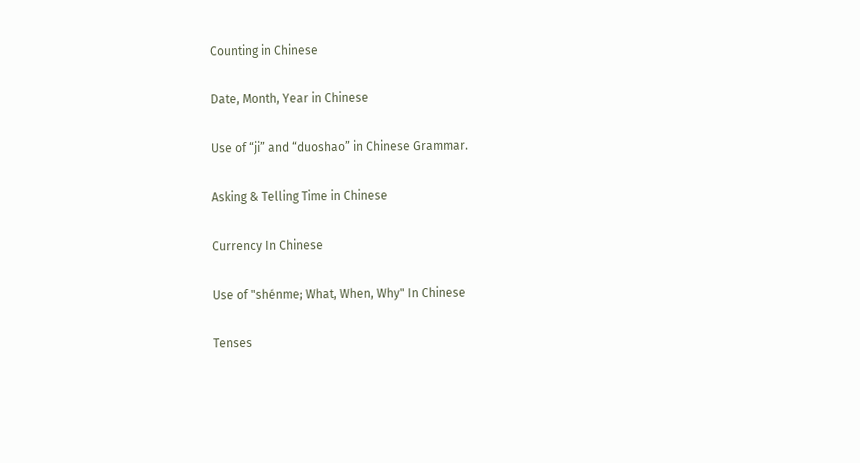Counting in Chinese

Date, Month, Year in Chinese

Use of “ji” and “duoshao” in Chinese Grammar.

Asking & Telling Time in Chinese

Currency In Chinese

Use of "shénme; What, When, Why" In Chinese

Tenses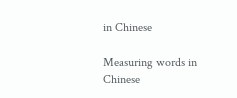in Chinese

Measuring words in Chinese